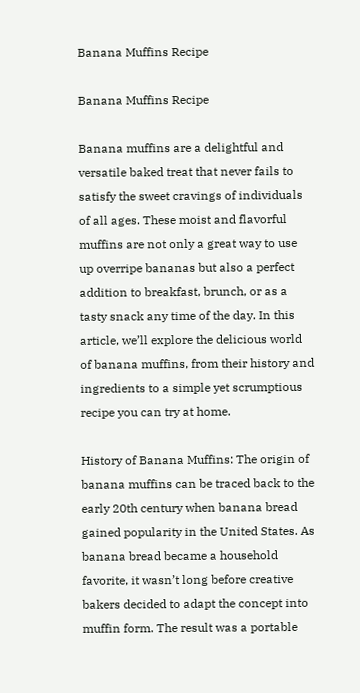Banana Muffins Recipe

Banana Muffins Recipe

Banana muffins are a delightful and versatile baked treat that never fails to satisfy the sweet cravings of individuals of all ages. These moist and flavorful muffins are not only a great way to use up overripe bananas but also a perfect addition to breakfast, brunch, or as a tasty snack any time of the day. In this article, we’ll explore the delicious world of banana muffins, from their history and ingredients to a simple yet scrumptious recipe you can try at home.

History of Banana Muffins: The origin of banana muffins can be traced back to the early 20th century when banana bread gained popularity in the United States. As banana bread became a household favorite, it wasn’t long before creative bakers decided to adapt the concept into muffin form. The result was a portable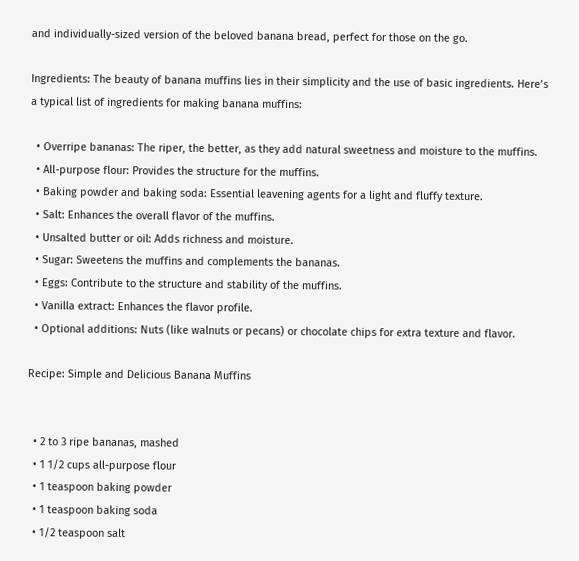and individually-sized version of the beloved banana bread, perfect for those on the go.

Ingredients: The beauty of banana muffins lies in their simplicity and the use of basic ingredients. Here’s a typical list of ingredients for making banana muffins:

  • Overripe bananas: The riper, the better, as they add natural sweetness and moisture to the muffins.
  • All-purpose flour: Provides the structure for the muffins.
  • Baking powder and baking soda: Essential leavening agents for a light and fluffy texture.
  • Salt: Enhances the overall flavor of the muffins.
  • Unsalted butter or oil: Adds richness and moisture.
  • Sugar: Sweetens the muffins and complements the bananas.
  • Eggs: Contribute to the structure and stability of the muffins.
  • Vanilla extract: Enhances the flavor profile.
  • Optional additions: Nuts (like walnuts or pecans) or chocolate chips for extra texture and flavor.

Recipe: Simple and Delicious Banana Muffins


  • 2 to 3 ripe bananas, mashed
  • 1 1/2 cups all-purpose flour
  • 1 teaspoon baking powder
  • 1 teaspoon baking soda
  • 1/2 teaspoon salt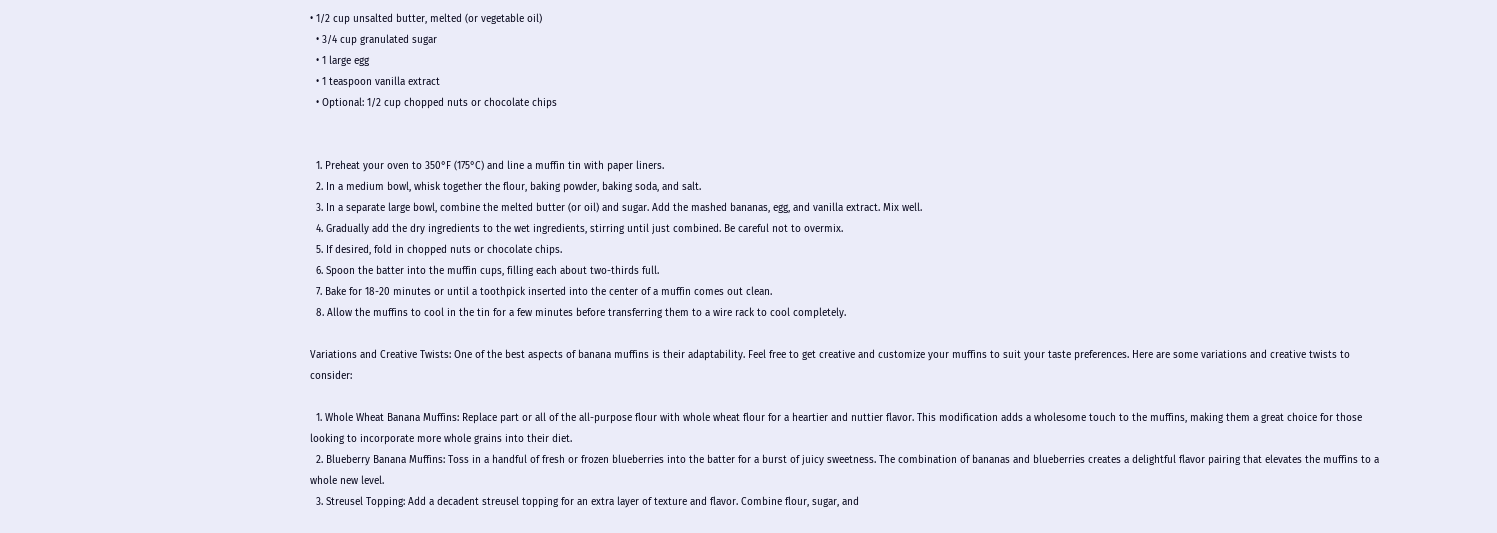• 1/2 cup unsalted butter, melted (or vegetable oil)
  • 3/4 cup granulated sugar
  • 1 large egg
  • 1 teaspoon vanilla extract
  • Optional: 1/2 cup chopped nuts or chocolate chips


  1. Preheat your oven to 350°F (175°C) and line a muffin tin with paper liners.
  2. In a medium bowl, whisk together the flour, baking powder, baking soda, and salt.
  3. In a separate large bowl, combine the melted butter (or oil) and sugar. Add the mashed bananas, egg, and vanilla extract. Mix well.
  4. Gradually add the dry ingredients to the wet ingredients, stirring until just combined. Be careful not to overmix.
  5. If desired, fold in chopped nuts or chocolate chips.
  6. Spoon the batter into the muffin cups, filling each about two-thirds full.
  7. Bake for 18-20 minutes or until a toothpick inserted into the center of a muffin comes out clean.
  8. Allow the muffins to cool in the tin for a few minutes before transferring them to a wire rack to cool completely.

Variations and Creative Twists: One of the best aspects of banana muffins is their adaptability. Feel free to get creative and customize your muffins to suit your taste preferences. Here are some variations and creative twists to consider:

  1. Whole Wheat Banana Muffins: Replace part or all of the all-purpose flour with whole wheat flour for a heartier and nuttier flavor. This modification adds a wholesome touch to the muffins, making them a great choice for those looking to incorporate more whole grains into their diet.
  2. Blueberry Banana Muffins: Toss in a handful of fresh or frozen blueberries into the batter for a burst of juicy sweetness. The combination of bananas and blueberries creates a delightful flavor pairing that elevates the muffins to a whole new level.
  3. Streusel Topping: Add a decadent streusel topping for an extra layer of texture and flavor. Combine flour, sugar, and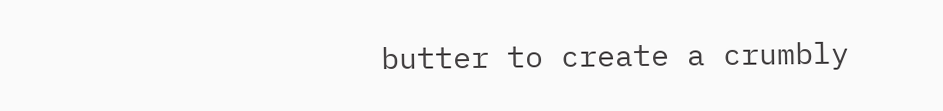butter to create a crumbly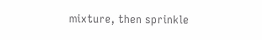mixture, then sprinkle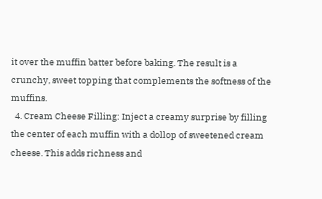it over the muffin batter before baking. The result is a crunchy, sweet topping that complements the softness of the muffins.
  4. Cream Cheese Filling: Inject a creamy surprise by filling the center of each muffin with a dollop of sweetened cream cheese. This adds richness and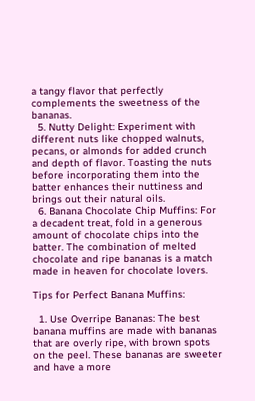a tangy flavor that perfectly complements the sweetness of the bananas.
  5. Nutty Delight: Experiment with different nuts like chopped walnuts, pecans, or almonds for added crunch and depth of flavor. Toasting the nuts before incorporating them into the batter enhances their nuttiness and brings out their natural oils.
  6. Banana Chocolate Chip Muffins: For a decadent treat, fold in a generous amount of chocolate chips into the batter. The combination of melted chocolate and ripe bananas is a match made in heaven for chocolate lovers.

Tips for Perfect Banana Muffins:

  1. Use Overripe Bananas: The best banana muffins are made with bananas that are overly ripe, with brown spots on the peel. These bananas are sweeter and have a more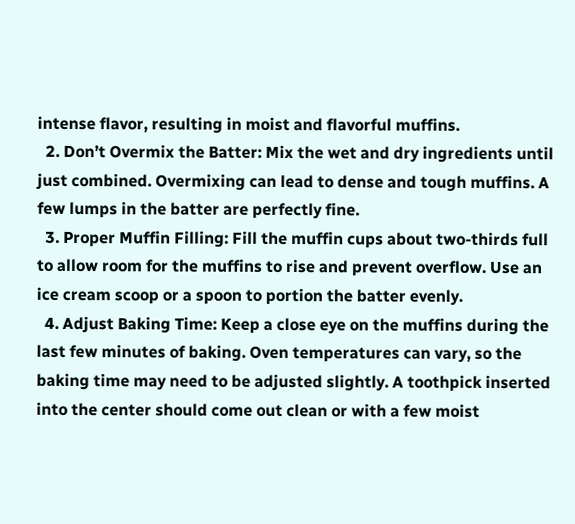intense flavor, resulting in moist and flavorful muffins.
  2. Don’t Overmix the Batter: Mix the wet and dry ingredients until just combined. Overmixing can lead to dense and tough muffins. A few lumps in the batter are perfectly fine.
  3. Proper Muffin Filling: Fill the muffin cups about two-thirds full to allow room for the muffins to rise and prevent overflow. Use an ice cream scoop or a spoon to portion the batter evenly.
  4. Adjust Baking Time: Keep a close eye on the muffins during the last few minutes of baking. Oven temperatures can vary, so the baking time may need to be adjusted slightly. A toothpick inserted into the center should come out clean or with a few moist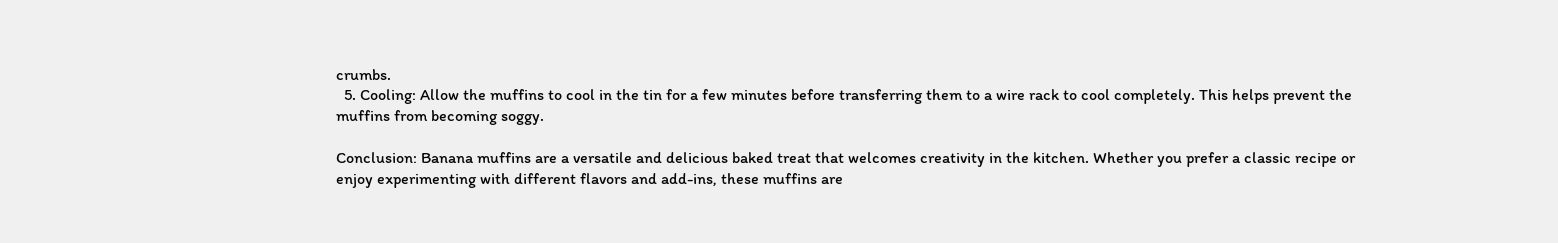crumbs.
  5. Cooling: Allow the muffins to cool in the tin for a few minutes before transferring them to a wire rack to cool completely. This helps prevent the muffins from becoming soggy.

Conclusion: Banana muffins are a versatile and delicious baked treat that welcomes creativity in the kitchen. Whether you prefer a classic recipe or enjoy experimenting with different flavors and add-ins, these muffins are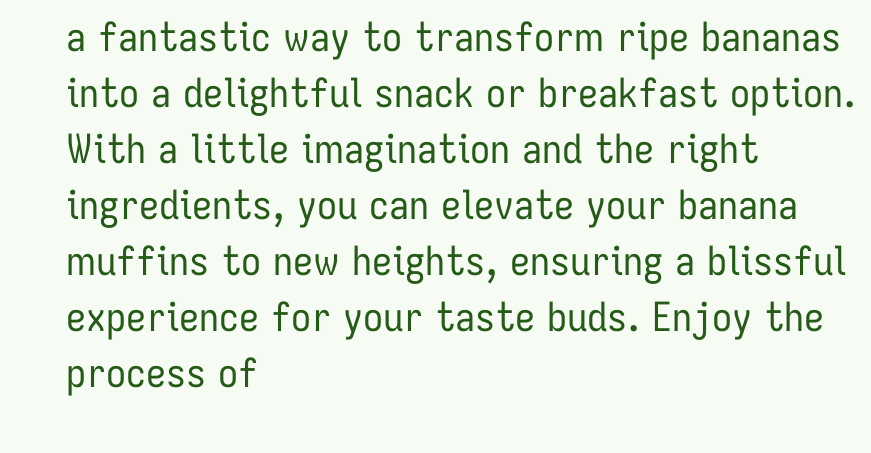a fantastic way to transform ripe bananas into a delightful snack or breakfast option. With a little imagination and the right ingredients, you can elevate your banana muffins to new heights, ensuring a blissful experience for your taste buds. Enjoy the process of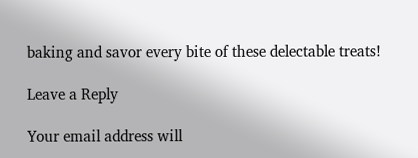baking and savor every bite of these delectable treats!

Leave a Reply

Your email address will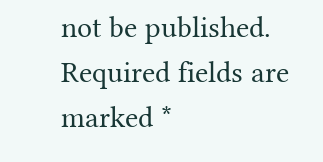not be published. Required fields are marked *